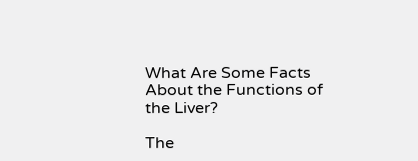What Are Some Facts About the Functions of the Liver?

The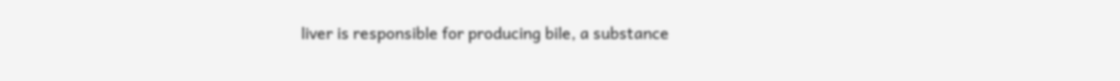liver is responsible for producing bile, a substance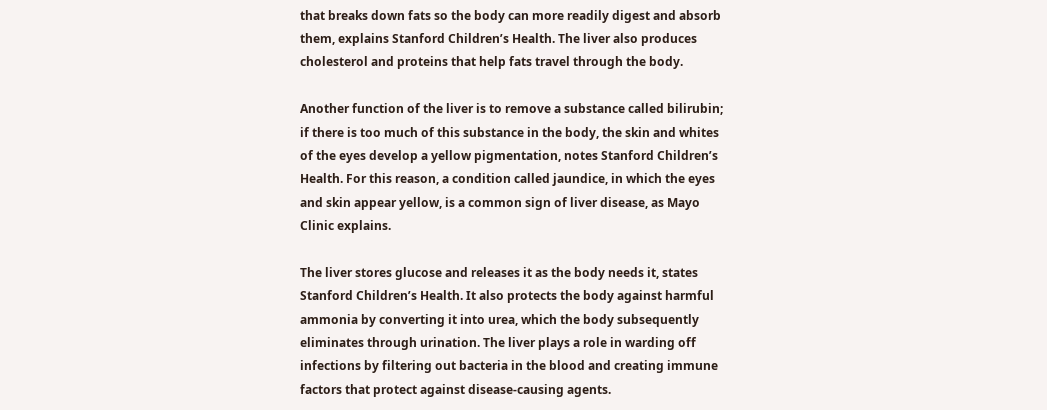that breaks down fats so the body can more readily digest and absorb them, explains Stanford Children’s Health. The liver also produces cholesterol and proteins that help fats travel through the body.

Another function of the liver is to remove a substance called bilirubin; if there is too much of this substance in the body, the skin and whites of the eyes develop a yellow pigmentation, notes Stanford Children’s Health. For this reason, a condition called jaundice, in which the eyes and skin appear yellow, is a common sign of liver disease, as Mayo Clinic explains.

The liver stores glucose and releases it as the body needs it, states Stanford Children’s Health. It also protects the body against harmful ammonia by converting it into urea, which the body subsequently eliminates through urination. The liver plays a role in warding off infections by filtering out bacteria in the blood and creating immune factors that protect against disease-causing agents.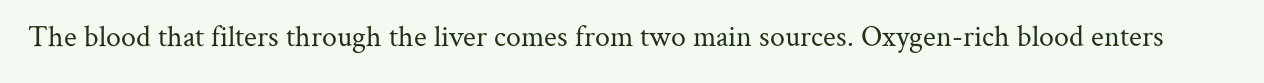The blood that filters through the liver comes from two main sources. Oxygen-rich blood enters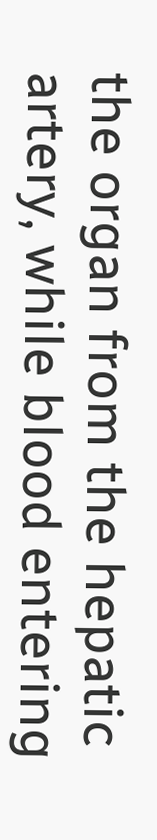the organ from the hepatic artery, while blood entering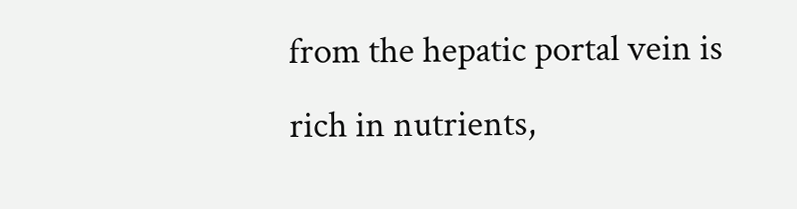from the hepatic portal vein is rich in nutrients,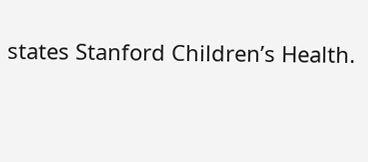states Stanford Children’s Health.